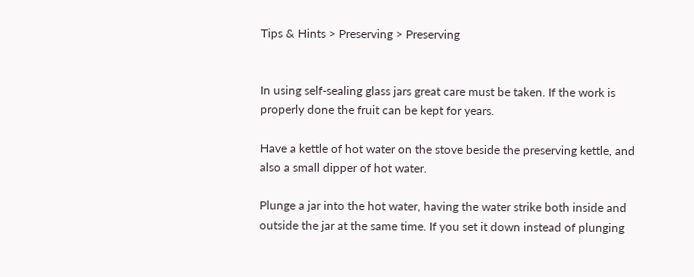Tips & Hints > Preserving > Preserving


In using self-sealing glass jars great care must be taken. If the work is properly done the fruit can be kept for years.

Have a kettle of hot water on the stove beside the preserving kettle, and also a small dipper of hot water.

Plunge a jar into the hot water, having the water strike both inside and outside the jar at the same time. If you set it down instead of plunging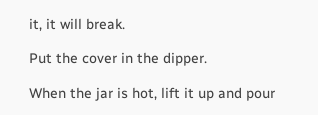it, it will break.

Put the cover in the dipper.

When the jar is hot, lift it up and pour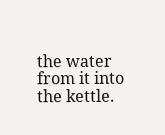the water from it into the kettle.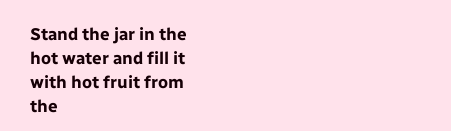Stand the jar in the hot water and fill it with hot fruit from the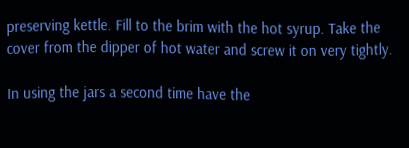preserving kettle. Fill to the brim with the hot syrup. Take the cover from the dipper of hot water and screw it on very tightly.

In using the jars a second time have the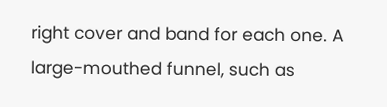right cover and band for each one. A large-mouthed funnel, such as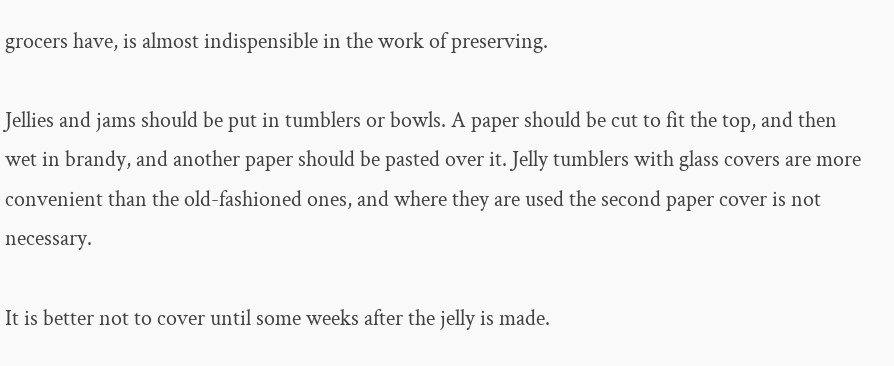grocers have, is almost indispensible in the work of preserving.

Jellies and jams should be put in tumblers or bowls. A paper should be cut to fit the top, and then wet in brandy, and another paper should be pasted over it. Jelly tumblers with glass covers are more convenient than the old-fashioned ones, and where they are used the second paper cover is not necessary.

It is better not to cover until some weeks after the jelly is made.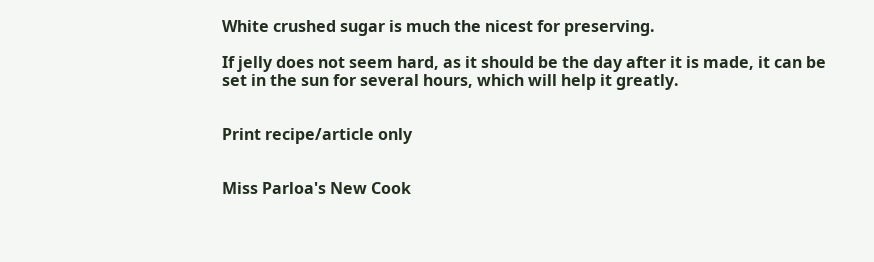White crushed sugar is much the nicest for preserving.

If jelly does not seem hard, as it should be the day after it is made, it can be set in the sun for several hours, which will help it greatly.


Print recipe/article only


Miss Parloa's New Cook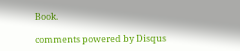Book.

comments powered by Disqus